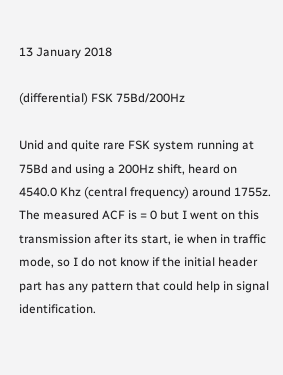13 January 2018

(differential) FSK 75Bd/200Hz

Unid and quite rare FSK system running at 75Bd and using a 200Hz shift, heard on 4540.0 Khz (central frequency) around 1755z. The measured ACF is = 0 but I went on this transmission after its start, ie when in traffic mode, so I do not know if the initial header part has any pattern that could help in signal identification.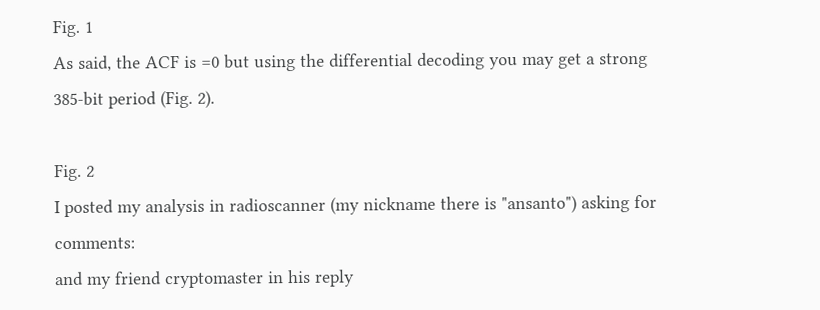Fig. 1
As said, the ACF is =0 but using the differential decoding you may get a strong 385-bit period (Fig. 2).

Fig. 2
I posted my analysis in radioscanner (my nickname there is "ansanto") asking for comments:
and my friend cryptomaster in his reply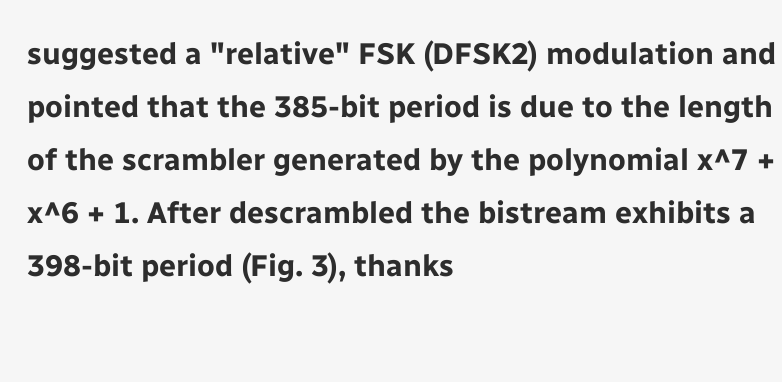suggested a "relative" FSK (DFSK2) modulation and pointed that the 385-bit period is due to the length of the scrambler generated by the polynomial x^7 + x^6 + 1. After descrambled the bistream exhibits a 398-bit period (Fig. 3), thanks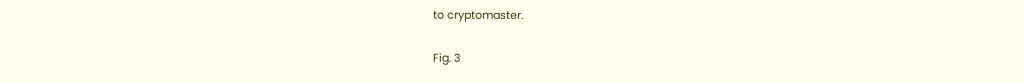to cryptomaster.

Fig. 3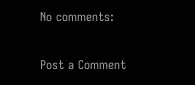No comments:

Post a Comment